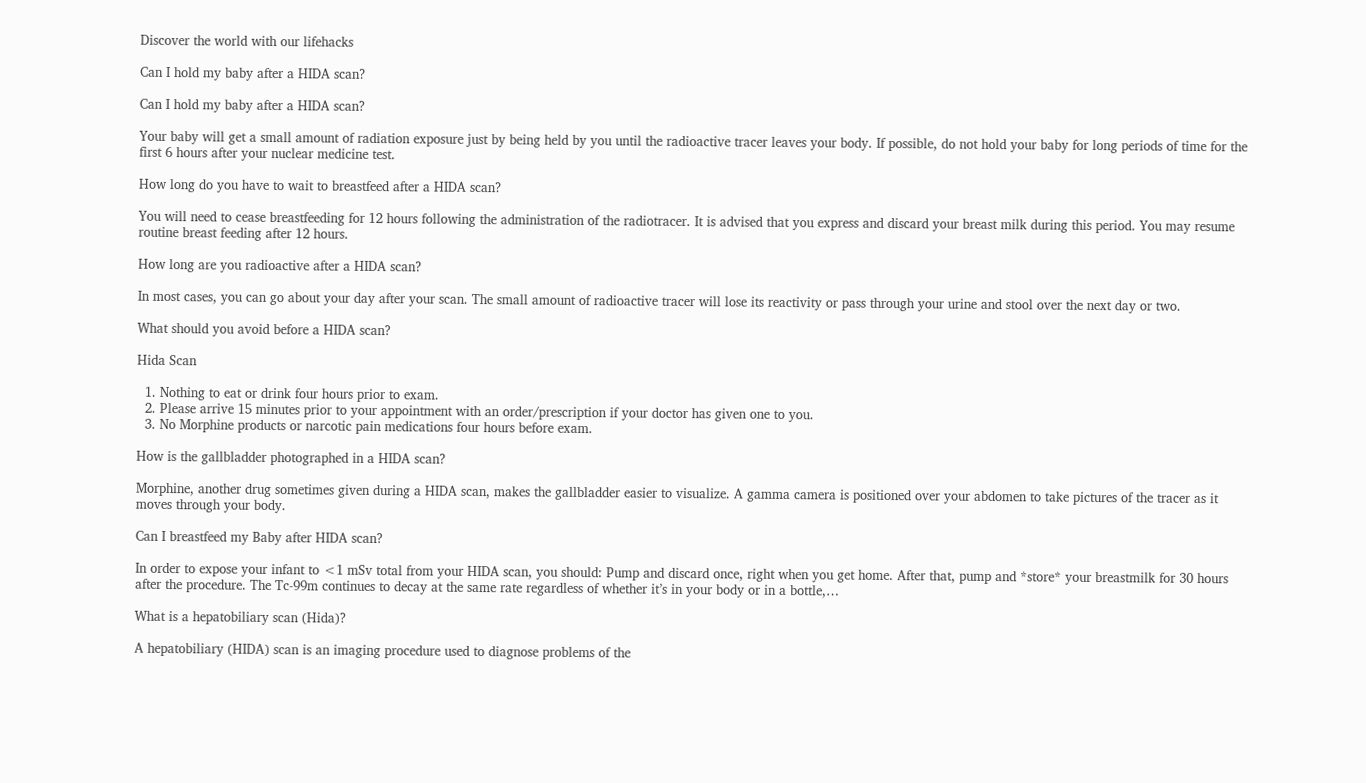Discover the world with our lifehacks

Can I hold my baby after a HIDA scan?

Can I hold my baby after a HIDA scan?

Your baby will get a small amount of radiation exposure just by being held by you until the radioactive tracer leaves your body. If possible, do not hold your baby for long periods of time for the first 6 hours after your nuclear medicine test.

How long do you have to wait to breastfeed after a HIDA scan?

You will need to cease breastfeeding for 12 hours following the administration of the radiotracer. It is advised that you express and discard your breast milk during this period. You may resume routine breast feeding after 12 hours.

How long are you radioactive after a HIDA scan?

In most cases, you can go about your day after your scan. The small amount of radioactive tracer will lose its reactivity or pass through your urine and stool over the next day or two.

What should you avoid before a HIDA scan?

Hida Scan

  1. Nothing to eat or drink four hours prior to exam.
  2. Please arrive 15 minutes prior to your appointment with an order/prescription if your doctor has given one to you.
  3. No Morphine products or narcotic pain medications four hours before exam.

How is the gallbladder photographed in a HIDA scan?

Morphine, another drug sometimes given during a HIDA scan, makes the gallbladder easier to visualize. A gamma camera is positioned over your abdomen to take pictures of the tracer as it moves through your body.

Can I breastfeed my Baby after HIDA scan?

In order to expose your infant to <1 mSv total from your HIDA scan, you should: Pump and discard once, right when you get home. After that, pump and *store* your breastmilk for 30 hours after the procedure. The Tc-99m continues to decay at the same rate regardless of whether it’s in your body or in a bottle,…

What is a hepatobiliary scan (Hida)?

A hepatobiliary (HIDA) scan is an imaging procedure used to diagnose problems of the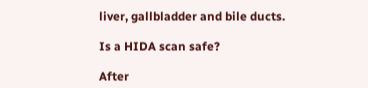liver, gallbladder and bile ducts.

Is a HIDA scan safe?

After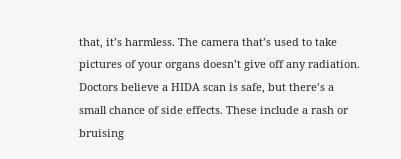that, it’s harmless. The camera that’s used to take pictures of your organs doesn’t give off any radiation. Doctors believe a HIDA scan is safe, but there’s a small chance of side effects. These include a rash or bruising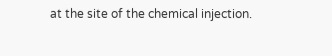at the site of the chemical injection.